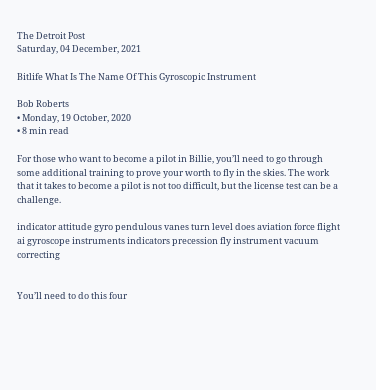The Detroit Post
Saturday, 04 December, 2021

Bitlife What Is The Name Of This Gyroscopic Instrument

Bob Roberts
• Monday, 19 October, 2020
• 8 min read

For those who want to become a pilot in Billie, you’ll need to go through some additional training to prove your worth to fly in the skies. The work that it takes to become a pilot is not too difficult, but the license test can be a challenge.

indicator attitude gyro pendulous vanes turn level does aviation force flight ai gyroscope instruments indicators precession fly instrument vacuum correcting


You’ll need to do this four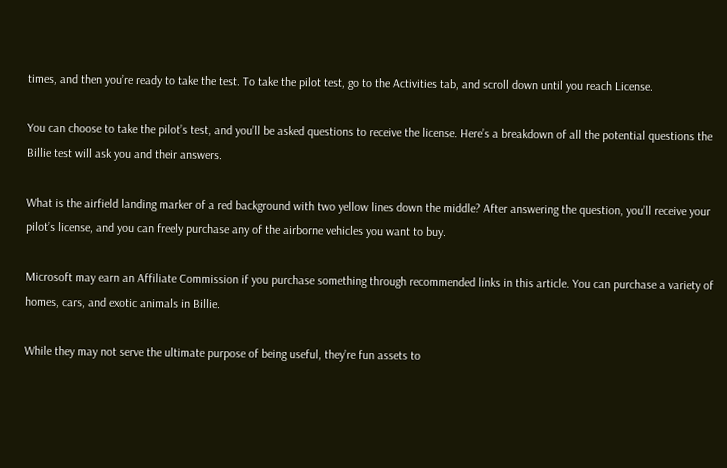times, and then you’re ready to take the test. To take the pilot test, go to the Activities tab, and scroll down until you reach License.

You can choose to take the pilot’s test, and you’ll be asked questions to receive the license. Here’s a breakdown of all the potential questions the Billie test will ask you and their answers.

What is the airfield landing marker of a red background with two yellow lines down the middle? After answering the question, you’ll receive your pilot’s license, and you can freely purchase any of the airborne vehicles you want to buy.

Microsoft may earn an Affiliate Commission if you purchase something through recommended links in this article. You can purchase a variety of homes, cars, and exotic animals in Billie.

While they may not serve the ultimate purpose of being useful, they’re fun assets to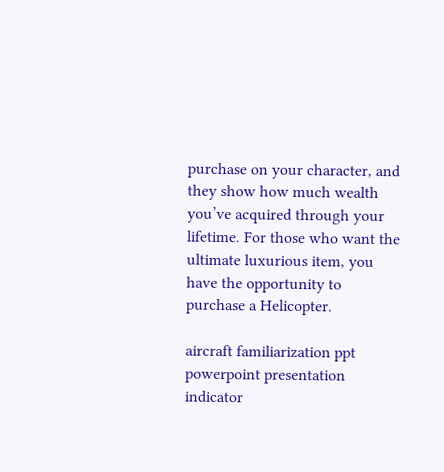purchase on your character, and they show how much wealth you’ve acquired through your lifetime. For those who want the ultimate luxurious item, you have the opportunity to purchase a Helicopter.

aircraft familiarization ppt powerpoint presentation indicator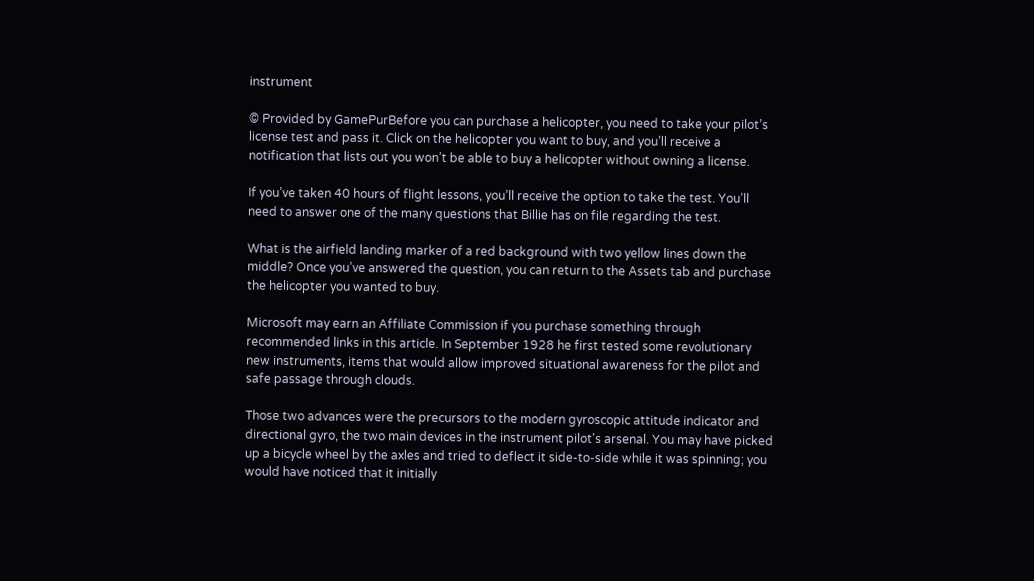instrument

© Provided by GamePurBefore you can purchase a helicopter, you need to take your pilot’s license test and pass it. Click on the helicopter you want to buy, and you’ll receive a notification that lists out you won’t be able to buy a helicopter without owning a license.

If you’ve taken 40 hours of flight lessons, you’ll receive the option to take the test. You’ll need to answer one of the many questions that Billie has on file regarding the test.

What is the airfield landing marker of a red background with two yellow lines down the middle? Once you’ve answered the question, you can return to the Assets tab and purchase the helicopter you wanted to buy.

Microsoft may earn an Affiliate Commission if you purchase something through recommended links in this article. In September 1928 he first tested some revolutionary new instruments, items that would allow improved situational awareness for the pilot and safe passage through clouds.

Those two advances were the precursors to the modern gyroscopic attitude indicator and directional gyro, the two main devices in the instrument pilot's arsenal. You may have picked up a bicycle wheel by the axles and tried to deflect it side-to-side while it was spinning; you would have noticed that it initially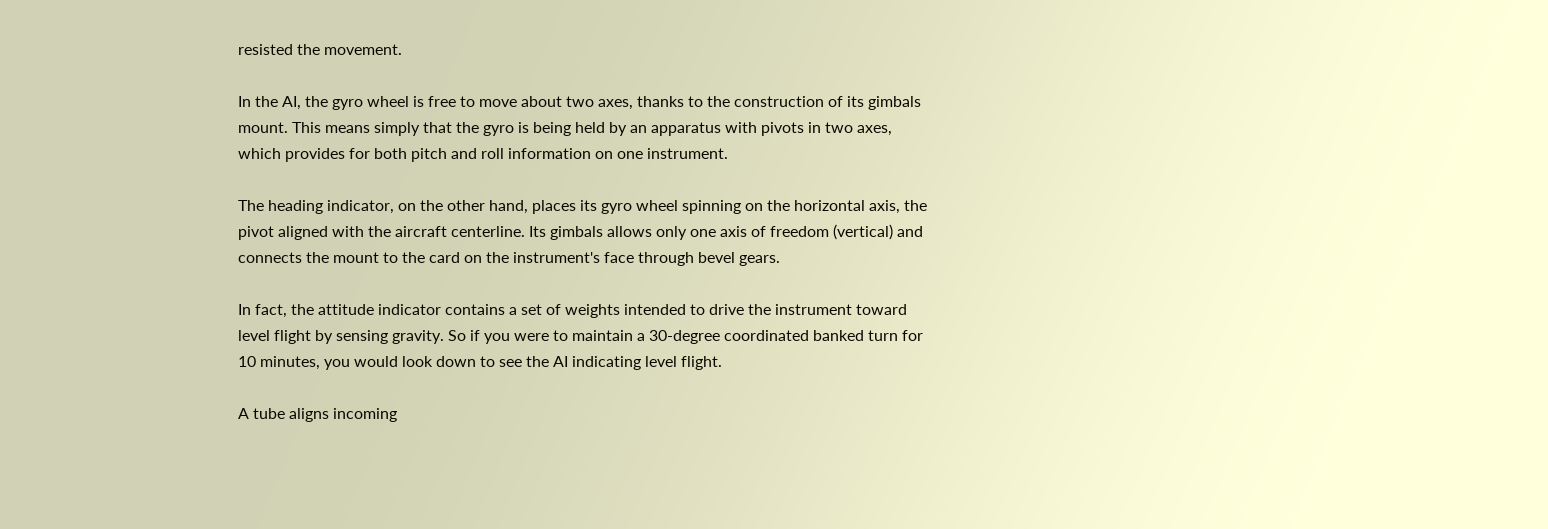resisted the movement.

In the AI, the gyro wheel is free to move about two axes, thanks to the construction of its gimbals mount. This means simply that the gyro is being held by an apparatus with pivots in two axes, which provides for both pitch and roll information on one instrument.

The heading indicator, on the other hand, places its gyro wheel spinning on the horizontal axis, the pivot aligned with the aircraft centerline. Its gimbals allows only one axis of freedom (vertical) and connects the mount to the card on the instrument's face through bevel gears.

In fact, the attitude indicator contains a set of weights intended to drive the instrument toward level flight by sensing gravity. So if you were to maintain a 30-degree coordinated banked turn for 10 minutes, you would look down to see the AI indicating level flight.

A tube aligns incoming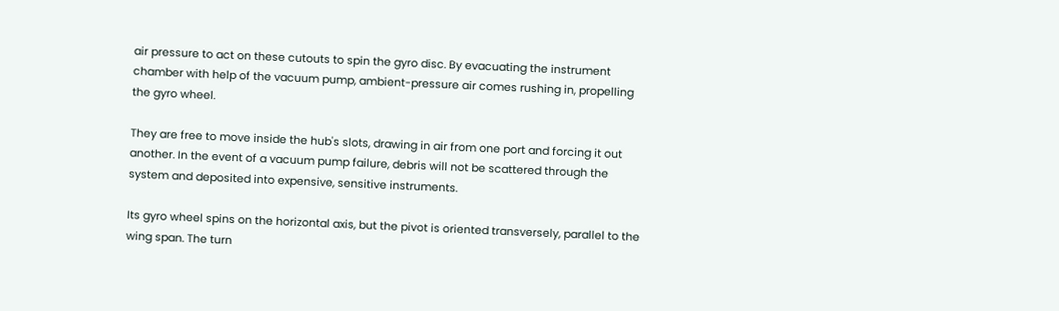air pressure to act on these cutouts to spin the gyro disc. By evacuating the instrument chamber with help of the vacuum pump, ambient-pressure air comes rushing in, propelling the gyro wheel.

They are free to move inside the hub's slots, drawing in air from one port and forcing it out another. In the event of a vacuum pump failure, debris will not be scattered through the system and deposited into expensive, sensitive instruments.

Its gyro wheel spins on the horizontal axis, but the pivot is oriented transversely, parallel to the wing span. The turn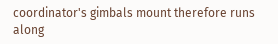coordinator's gimbals mount therefore runs along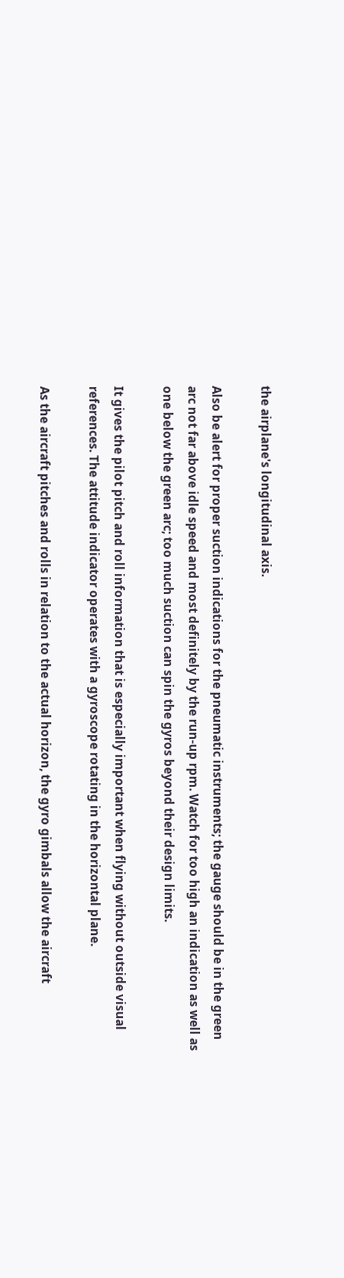the airplane's longitudinal axis.

Also be alert for proper suction indications for the pneumatic instruments; the gauge should be in the green arc not far above idle speed and most definitely by the run-up rpm. Watch for too high an indication as well as one below the green arc; too much suction can spin the gyros beyond their design limits.

It gives the pilot pitch and roll information that is especially important when flying without outside visual references. The attitude indicator operates with a gyroscope rotating in the horizontal plane.

As the aircraft pitches and rolls in relation to the actual horizon, the gyro gimbals allow the aircraft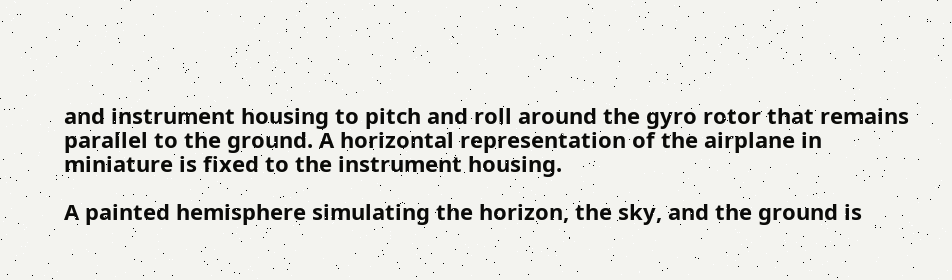and instrument housing to pitch and roll around the gyro rotor that remains parallel to the ground. A horizontal representation of the airplane in miniature is fixed to the instrument housing.

A painted hemisphere simulating the horizon, the sky, and the ground is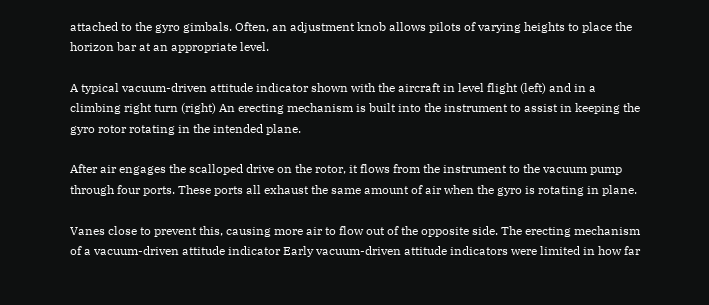attached to the gyro gimbals. Often, an adjustment knob allows pilots of varying heights to place the horizon bar at an appropriate level.

A typical vacuum-driven attitude indicator shown with the aircraft in level flight (left) and in a climbing right turn (right) An erecting mechanism is built into the instrument to assist in keeping the gyro rotor rotating in the intended plane.

After air engages the scalloped drive on the rotor, it flows from the instrument to the vacuum pump through four ports. These ports all exhaust the same amount of air when the gyro is rotating in plane.

Vanes close to prevent this, causing more air to flow out of the opposite side. The erecting mechanism of a vacuum-driven attitude indicator Early vacuum-driven attitude indicators were limited in how far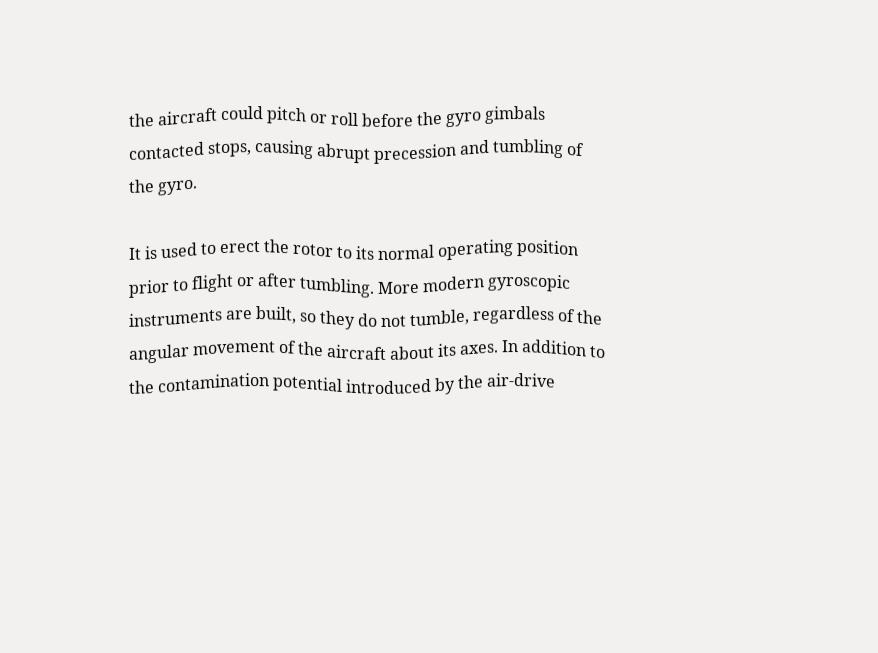the aircraft could pitch or roll before the gyro gimbals contacted stops, causing abrupt precession and tumbling of the gyro.

It is used to erect the rotor to its normal operating position prior to flight or after tumbling. More modern gyroscopic instruments are built, so they do not tumble, regardless of the angular movement of the aircraft about its axes. In addition to the contamination potential introduced by the air-drive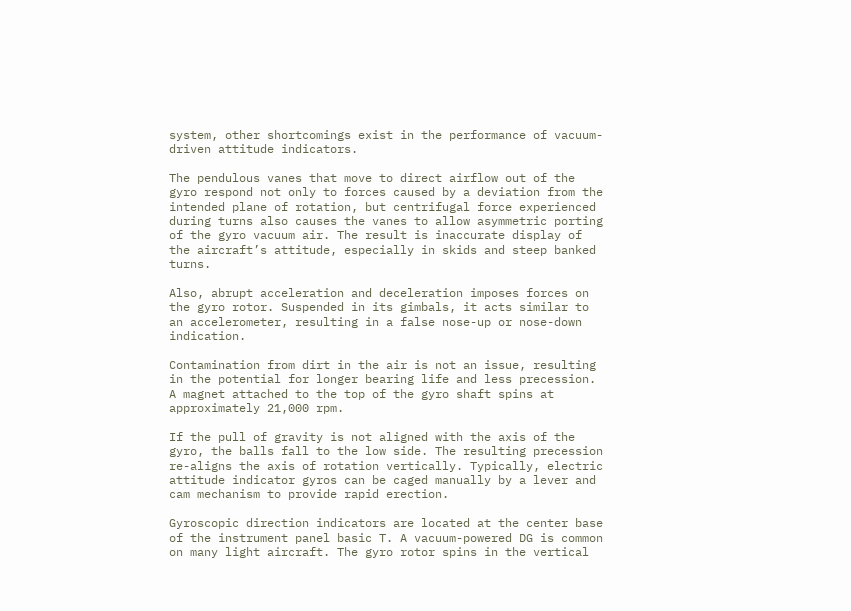system, other shortcomings exist in the performance of vacuum-driven attitude indicators.

The pendulous vanes that move to direct airflow out of the gyro respond not only to forces caused by a deviation from the intended plane of rotation, but centrifugal force experienced during turns also causes the vanes to allow asymmetric porting of the gyro vacuum air. The result is inaccurate display of the aircraft’s attitude, especially in skids and steep banked turns.

Also, abrupt acceleration and deceleration imposes forces on the gyro rotor. Suspended in its gimbals, it acts similar to an accelerometer, resulting in a false nose-up or nose-down indication.

Contamination from dirt in the air is not an issue, resulting in the potential for longer bearing life and less precession. A magnet attached to the top of the gyro shaft spins at approximately 21,000 rpm.

If the pull of gravity is not aligned with the axis of the gyro, the balls fall to the low side. The resulting precession re-aligns the axis of rotation vertically. Typically, electric attitude indicator gyros can be caged manually by a lever and cam mechanism to provide rapid erection.

Gyroscopic direction indicators are located at the center base of the instrument panel basic T. A vacuum-powered DG is common on many light aircraft. The gyro rotor spins in the vertical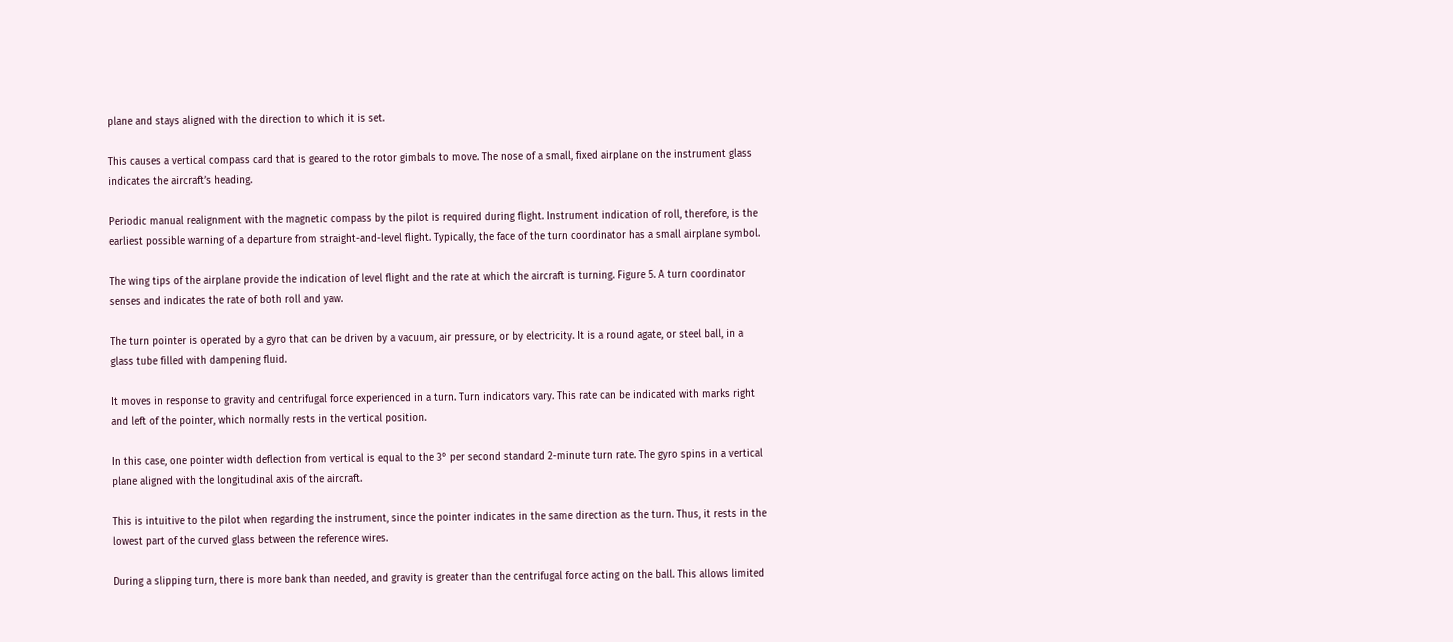plane and stays aligned with the direction to which it is set.

This causes a vertical compass card that is geared to the rotor gimbals to move. The nose of a small, fixed airplane on the instrument glass indicates the aircraft’s heading.

Periodic manual realignment with the magnetic compass by the pilot is required during flight. Instrument indication of roll, therefore, is the earliest possible warning of a departure from straight-and-level flight. Typically, the face of the turn coordinator has a small airplane symbol.

The wing tips of the airplane provide the indication of level flight and the rate at which the aircraft is turning. Figure 5. A turn coordinator senses and indicates the rate of both roll and yaw.

The turn pointer is operated by a gyro that can be driven by a vacuum, air pressure, or by electricity. It is a round agate, or steel ball, in a glass tube filled with dampening fluid.

It moves in response to gravity and centrifugal force experienced in a turn. Turn indicators vary. This rate can be indicated with marks right and left of the pointer, which normally rests in the vertical position.

In this case, one pointer width deflection from vertical is equal to the 3° per second standard 2-minute turn rate. The gyro spins in a vertical plane aligned with the longitudinal axis of the aircraft.

This is intuitive to the pilot when regarding the instrument, since the pointer indicates in the same direction as the turn. Thus, it rests in the lowest part of the curved glass between the reference wires.

During a slipping turn, there is more bank than needed, and gravity is greater than the centrifugal force acting on the ball. This allows limited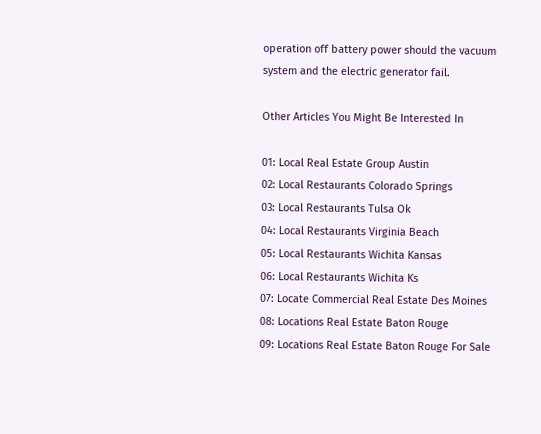operation off battery power should the vacuum system and the electric generator fail.

Other Articles You Might Be Interested In

01: Local Real Estate Group Austin
02: Local Restaurants Colorado Springs
03: Local Restaurants Tulsa Ok
04: Local Restaurants Virginia Beach
05: Local Restaurants Wichita Kansas
06: Local Restaurants Wichita Ks
07: Locate Commercial Real Estate Des Moines
08: Locations Real Estate Baton Rouge
09: Locations Real Estate Baton Rouge For Sale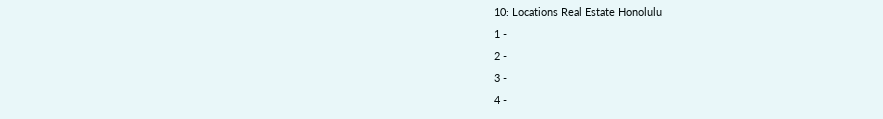10: Locations Real Estate Honolulu
1 -
2 -
3 -
4 -